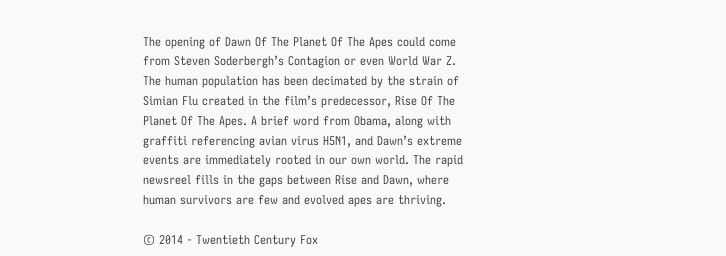The opening of Dawn Of The Planet Of The Apes could come from Steven Soderbergh’s Contagion or even World War Z. The human population has been decimated by the strain of Simian Flu created in the film’s predecessor, Rise Of The Planet Of The Apes. A brief word from Obama, along with graffiti referencing avian virus H5N1, and Dawn’s extreme events are immediately rooted in our own world. The rapid newsreel fills in the gaps between Rise and Dawn, where human survivors are few and evolved apes are thriving.

© 2014 - Twentieth Century Fox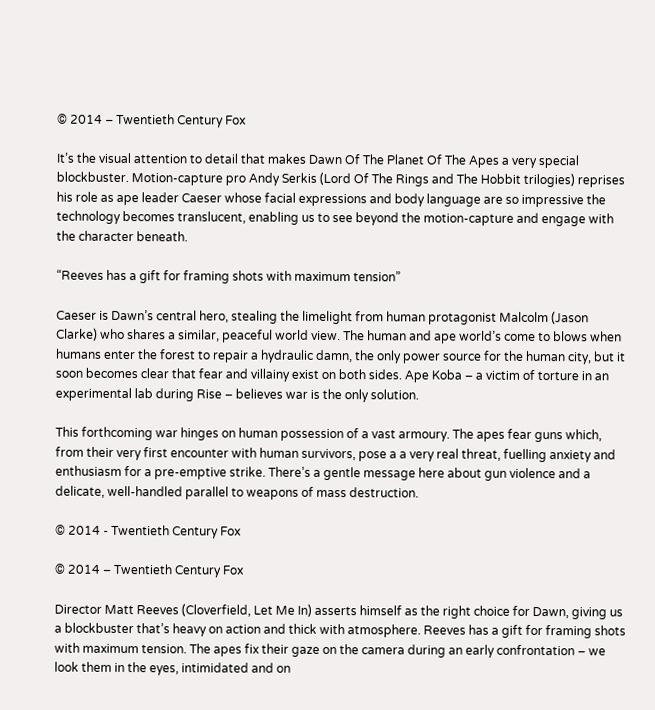© 2014 – Twentieth Century Fox

It’s the visual attention to detail that makes Dawn Of The Planet Of The Apes a very special blockbuster. Motion-capture pro Andy Serkis (Lord Of The Rings and The Hobbit trilogies) reprises his role as ape leader Caeser whose facial expressions and body language are so impressive the technology becomes translucent, enabling us to see beyond the motion-capture and engage with the character beneath.

“Reeves has a gift for framing shots with maximum tension”

Caeser is Dawn’s central hero, stealing the limelight from human protagonist Malcolm (Jason Clarke) who shares a similar, peaceful world view. The human and ape world’s come to blows when humans enter the forest to repair a hydraulic damn, the only power source for the human city, but it soon becomes clear that fear and villainy exist on both sides. Ape Koba – a victim of torture in an experimental lab during Rise – believes war is the only solution.

This forthcoming war hinges on human possession of a vast armoury. The apes fear guns which, from their very first encounter with human survivors, pose a a very real threat, fuelling anxiety and enthusiasm for a pre-emptive strike. There’s a gentle message here about gun violence and a delicate, well-handled parallel to weapons of mass destruction.

© 2014 - Twentieth Century Fox

© 2014 – Twentieth Century Fox

Director Matt Reeves (Cloverfield, Let Me In) asserts himself as the right choice for Dawn, giving us a blockbuster that’s heavy on action and thick with atmosphere. Reeves has a gift for framing shots with maximum tension. The apes fix their gaze on the camera during an early confrontation – we look them in the eyes, intimidated and on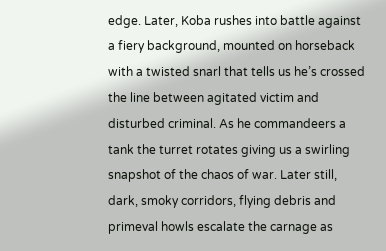edge. Later, Koba rushes into battle against a fiery background, mounted on horseback with a twisted snarl that tells us he’s crossed the line between agitated victim and disturbed criminal. As he commandeers a tank the turret rotates giving us a swirling snapshot of the chaos of war. Later still, dark, smoky corridors, flying debris and primeval howls escalate the carnage as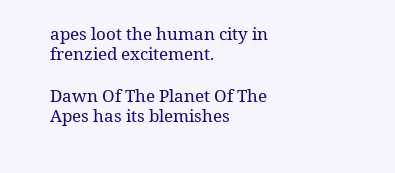apes loot the human city in frenzied excitement.

Dawn Of The Planet Of The Apes has its blemishes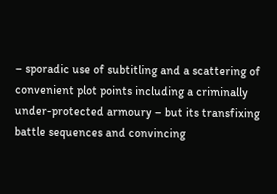– sporadic use of subtitling and a scattering of convenient plot points including a criminally under-protected armoury – but its transfixing battle sequences and convincing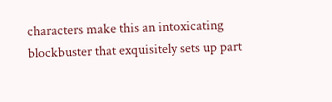characters make this an intoxicating blockbuster that exquisitely sets up part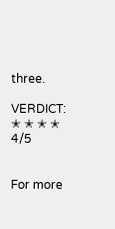three.

VERDICT:  ✭ ✭ ✭ ✭     4/5


For more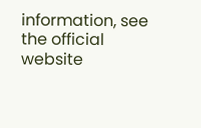information, see the official website